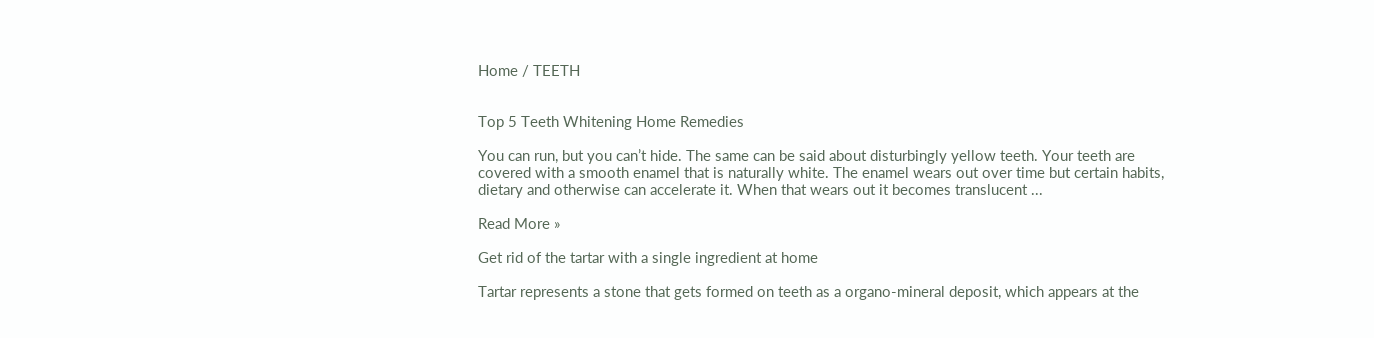Home / TEETH


Top 5 Teeth Whitening Home Remedies

You can run, but you can’t hide. The same can be said about disturbingly yellow teeth. Your teeth are covered with a smooth enamel that is naturally white. The enamel wears out over time but certain habits, dietary and otherwise can accelerate it. When that wears out it becomes translucent ...

Read More »

Get rid of the tartar with a single ingredient at home

Tartar represents a stone that gets formed on teeth as a organo-mineral deposit, which appears at the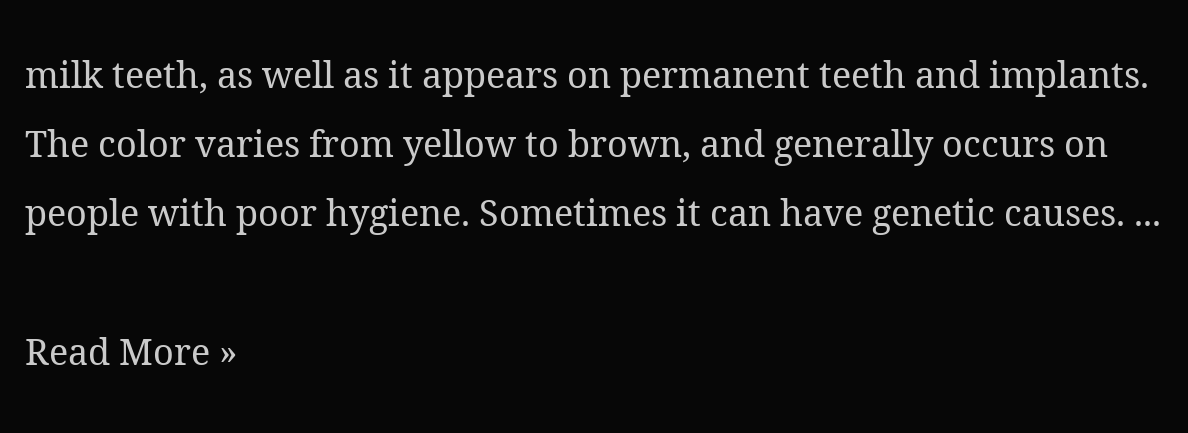milk teeth, as well as it appears on permanent teeth and implants. The color varies from yellow to brown, and generally occurs on people with poor hygiene. Sometimes it can have genetic causes. ...

Read More »